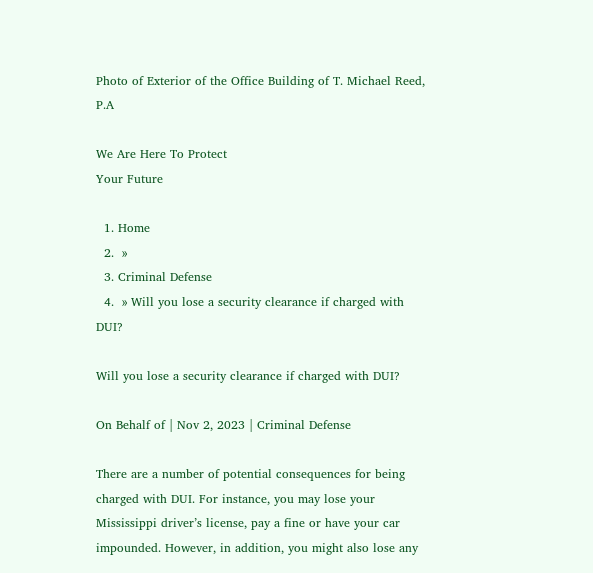Photo of Exterior of the Office Building of T. Michael Reed, P.A

We Are Here To Protect
Your Future

  1. Home
  2.  »
  3. Criminal Defense
  4.  » Will you lose a security clearance if charged with DUI?

Will you lose a security clearance if charged with DUI?

On Behalf of | Nov 2, 2023 | Criminal Defense

There are a number of potential consequences for being charged with DUI. For instance, you may lose your Mississippi driver’s license, pay a fine or have your car impounded. However, in addition, you might also lose any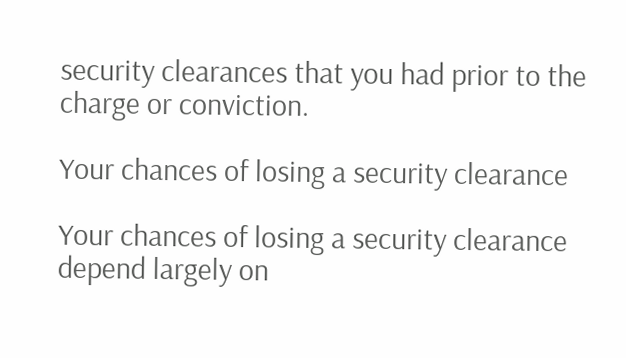security clearances that you had prior to the charge or conviction.

Your chances of losing a security clearance

Your chances of losing a security clearance depend largely on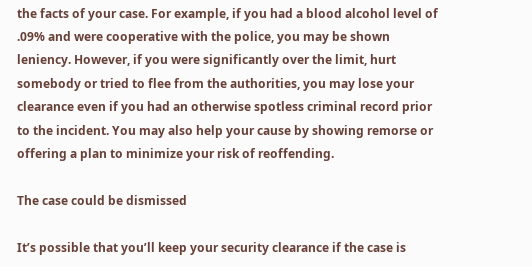the facts of your case. For example, if you had a blood alcohol level of .09% and were cooperative with the police, you may be shown leniency. However, if you were significantly over the limit, hurt somebody or tried to flee from the authorities, you may lose your clearance even if you had an otherwise spotless criminal record prior to the incident. You may also help your cause by showing remorse or offering a plan to minimize your risk of reoffending.

The case could be dismissed

It’s possible that you’ll keep your security clearance if the case is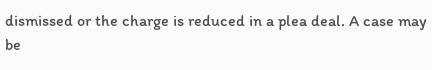dismissed or the charge is reduced in a plea deal. A case may be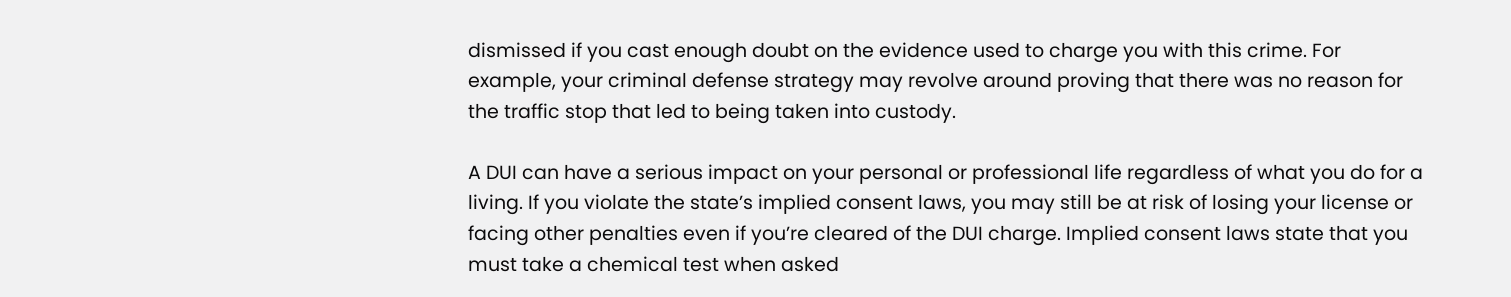dismissed if you cast enough doubt on the evidence used to charge you with this crime. For example, your criminal defense strategy may revolve around proving that there was no reason for the traffic stop that led to being taken into custody.

A DUI can have a serious impact on your personal or professional life regardless of what you do for a living. If you violate the state’s implied consent laws, you may still be at risk of losing your license or facing other penalties even if you’re cleared of the DUI charge. Implied consent laws state that you must take a chemical test when asked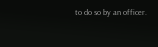to do so by an officer.